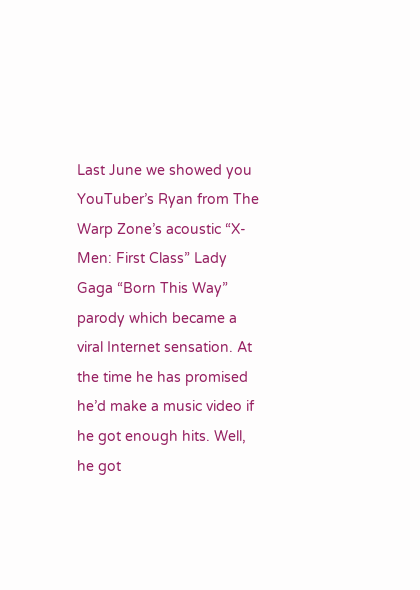Last June we showed you YouTuber’s Ryan from The Warp Zone’s acoustic “X-Men: First Class” Lady Gaga “Born This Way” parody which became a viral Internet sensation. At the time he has promised he’d make a music video if he got enough hits. Well, he got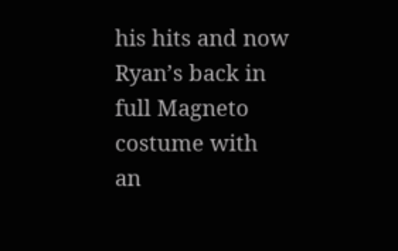his hits and now Ryan’s back in full Magneto costume with an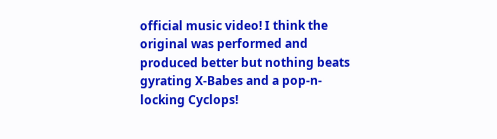official music video! I think the original was performed and produced better but nothing beats gyrating X-Babes and a pop-n-locking Cyclops!